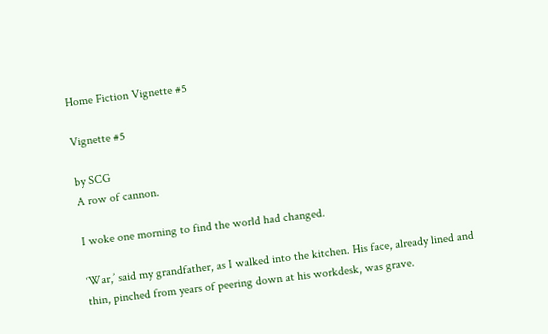Home Fiction Vignette #5

Vignette #5

by SCG
A row of cannon.

I woke one morning to find the world had changed.

‘War,’ said my grandfather, as I walked into the kitchen. His face, already lined and thin, pinched from years of peering down at his workdesk, was grave.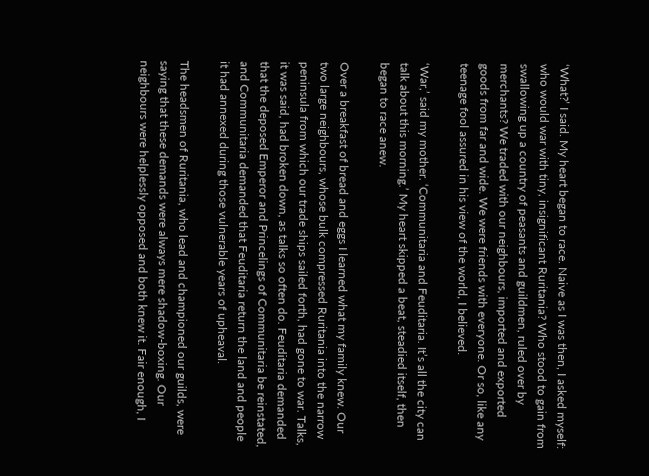‘What?’ I said. My heart began to race. Naive as I was then, I asked myself: who would war with tiny, insignificant Ruritania? Who stood to gain from swallowing up a country of peasants and guildmen, ruled over by merchants? We traded with our neighbours, imported and exported goods from far and wide. We were friends with everyone. Or so, like any teenage fool assured in his view of the world, I believed.

‘War,’ said my mother. ‘Communitaria and Feuditaria. It’s all the city can talk about this morning.’ My heart skipped a beat, steadied itself, then began to race anew.

Over a breakfast of bread and eggs I learned what my family knew. Our two large neighbours, whose bulk compressed Ruritania into the narrow peninsula from which our trade ships sailed forth, had gone to war. Talks, it was said, had broken down, as talks so often do. Feuditaria demanded that the deposed Emperor and Princelings of Communitaria be reinstated, and Communitaria demanded that Feuditaria return the land and people it had annexed during those vulnerable years of upheaval.

The headsmen of Ruritania, who lead and championed our guilds, were saying that these demands were always mere shadow-boxing. Our neighbours were helplessly opposed and both knew it. Fair enough, I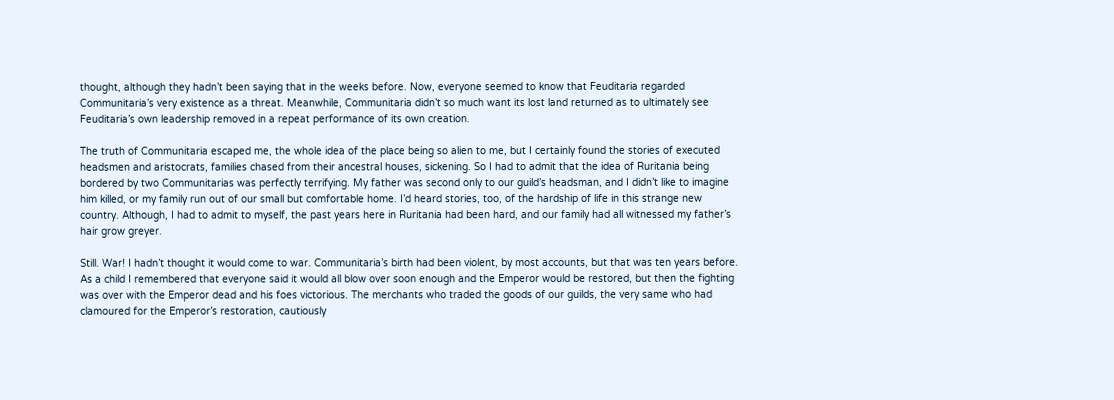thought, although they hadn’t been saying that in the weeks before. Now, everyone seemed to know that Feuditaria regarded Communitaria’s very existence as a threat. Meanwhile, Communitaria didn’t so much want its lost land returned as to ultimately see Feuditaria’s own leadership removed in a repeat performance of its own creation.

The truth of Communitaria escaped me, the whole idea of the place being so alien to me, but I certainly found the stories of executed headsmen and aristocrats, families chased from their ancestral houses, sickening. So I had to admit that the idea of Ruritania being bordered by two Communitarias was perfectly terrifying. My father was second only to our guild’s headsman, and I didn’t like to imagine him killed, or my family run out of our small but comfortable home. I’d heard stories, too, of the hardship of life in this strange new country. Although, I had to admit to myself, the past years here in Ruritania had been hard, and our family had all witnessed my father’s hair grow greyer.

Still. War! I hadn’t thought it would come to war. Communitaria’s birth had been violent, by most accounts, but that was ten years before. As a child I remembered that everyone said it would all blow over soon enough and the Emperor would be restored, but then the fighting was over with the Emperor dead and his foes victorious. The merchants who traded the goods of our guilds, the very same who had clamoured for the Emperor’s restoration, cautiously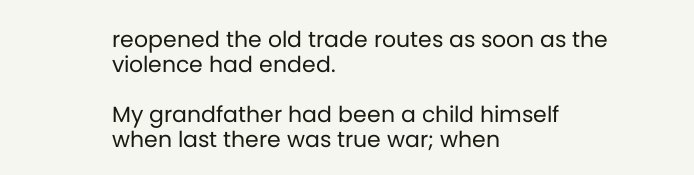reopened the old trade routes as soon as the violence had ended.

My grandfather had been a child himself when last there was true war; when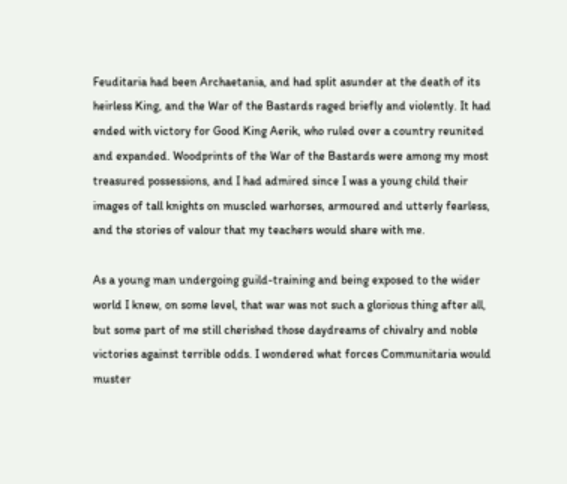Feuditaria had been Archaetania, and had split asunder at the death of its heirless King, and the War of the Bastards raged briefly and violently. It had ended with victory for Good King Aerik, who ruled over a country reunited and expanded. Woodprints of the War of the Bastards were among my most treasured possessions, and I had admired since I was a young child their images of tall knights on muscled warhorses, armoured and utterly fearless, and the stories of valour that my teachers would share with me.

As a young man undergoing guild-training and being exposed to the wider world I knew, on some level, that war was not such a glorious thing after all, but some part of me still cherished those daydreams of chivalry and noble victories against terrible odds. I wondered what forces Communitaria would muster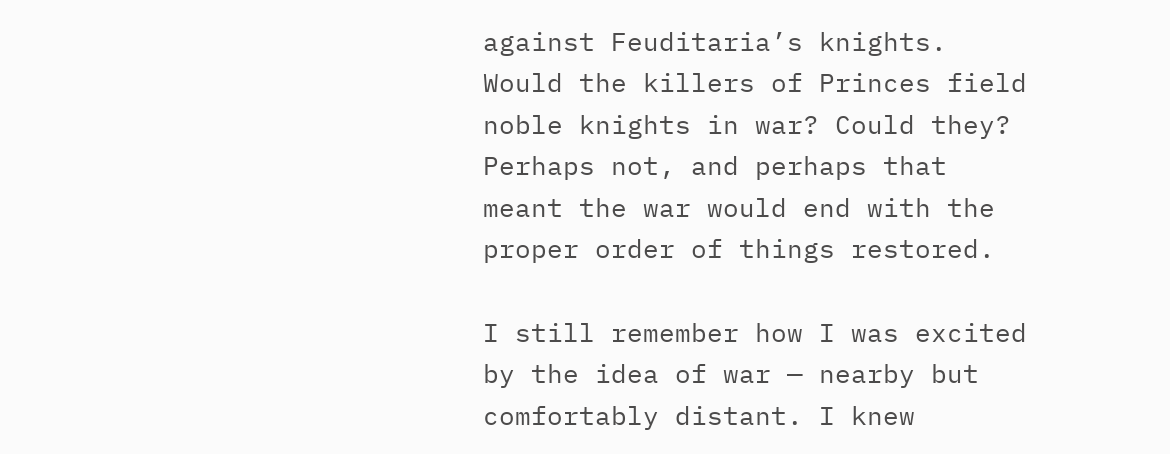against Feuditaria’s knights. Would the killers of Princes field noble knights in war? Could they? Perhaps not, and perhaps that meant the war would end with the proper order of things restored.

I still remember how I was excited by the idea of war — nearby but comfortably distant. I knew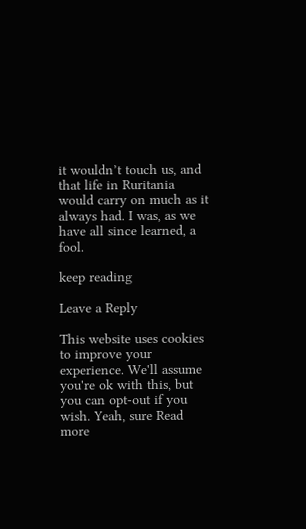it wouldn’t touch us, and that life in Ruritania would carry on much as it always had. I was, as we have all since learned, a fool.

keep reading

Leave a Reply

This website uses cookies to improve your experience. We'll assume you're ok with this, but you can opt-out if you wish. Yeah, sure Read more